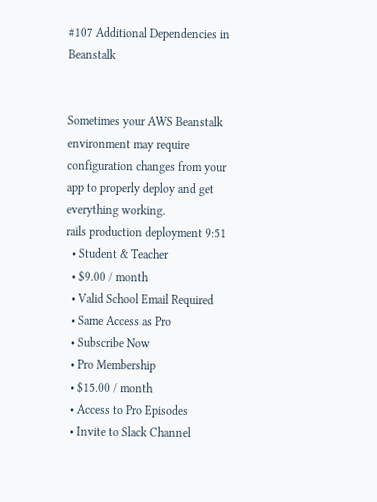#107 Additional Dependencies in Beanstalk


Sometimes your AWS Beanstalk environment may require configuration changes from your app to properly deploy and get everything working.
rails production deployment 9:51
  • Student & Teacher
  • $9.00 / month
  • Valid School Email Required
  • Same Access as Pro
  • Subscribe Now
  • Pro Membership
  • $15.00 / month
  • Access to Pro Episodes
  • Invite to Slack Channel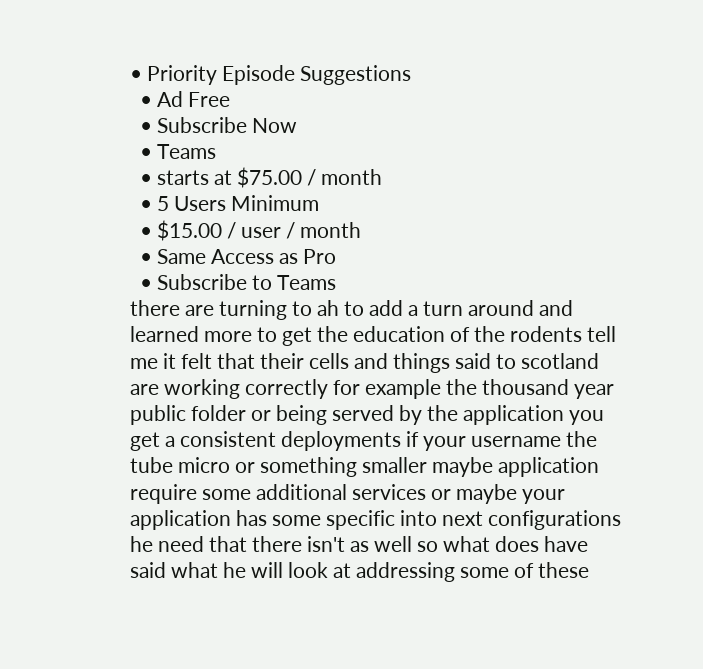• Priority Episode Suggestions
  • Ad Free
  • Subscribe Now
  • Teams
  • starts at $75.00 / month
  • 5 Users Minimum
  • $15.00 / user / month
  • Same Access as Pro
  • Subscribe to Teams
there are turning to ah to add a turn around and learned more to get the education of the rodents tell me it felt that their cells and things said to scotland are working correctly for example the thousand year public folder or being served by the application you get a consistent deployments if your username the tube micro or something smaller maybe application require some additional services or maybe your application has some specific into next configurations he need that there isn't as well so what does have said what he will look at addressing some of these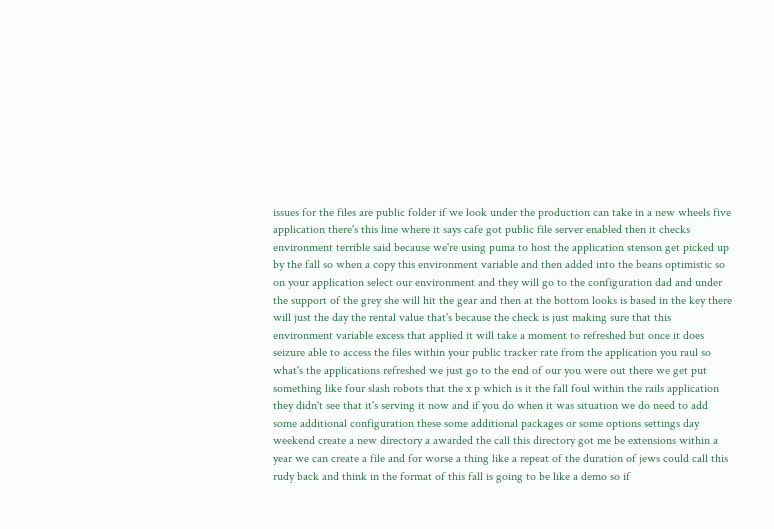issues for the files are public folder if we look under the production can take in a new wheels five application there's this line where it says cafe got public file server enabled then it checks environment terrible said because we're using puma to host the application stenson get picked up by the fall so when a copy this environment variable and then added into the beans optimistic so on your application select our environment and they will go to the configuration dad and under the support of the grey she will hit the gear and then at the bottom looks is based in the key there will just the day the rental value that's because the check is just making sure that this environment variable excess that applied it will take a moment to refreshed but once it does seizure able to access the files within your public tracker rate from the application you raul so what's the applications refreshed we just go to the end of our you were out there we get put something like four slash robots that the x p which is it the fall foul within the rails application they didn't see that it's serving it now and if you do when it was situation we do need to add some additional configuration these some additional packages or some options settings day weekend create a new directory a awarded the call this directory got me be extensions within a year we can create a file and for worse a thing like a repeat of the duration of jews could call this rudy back and think in the format of this fall is going to be like a demo so if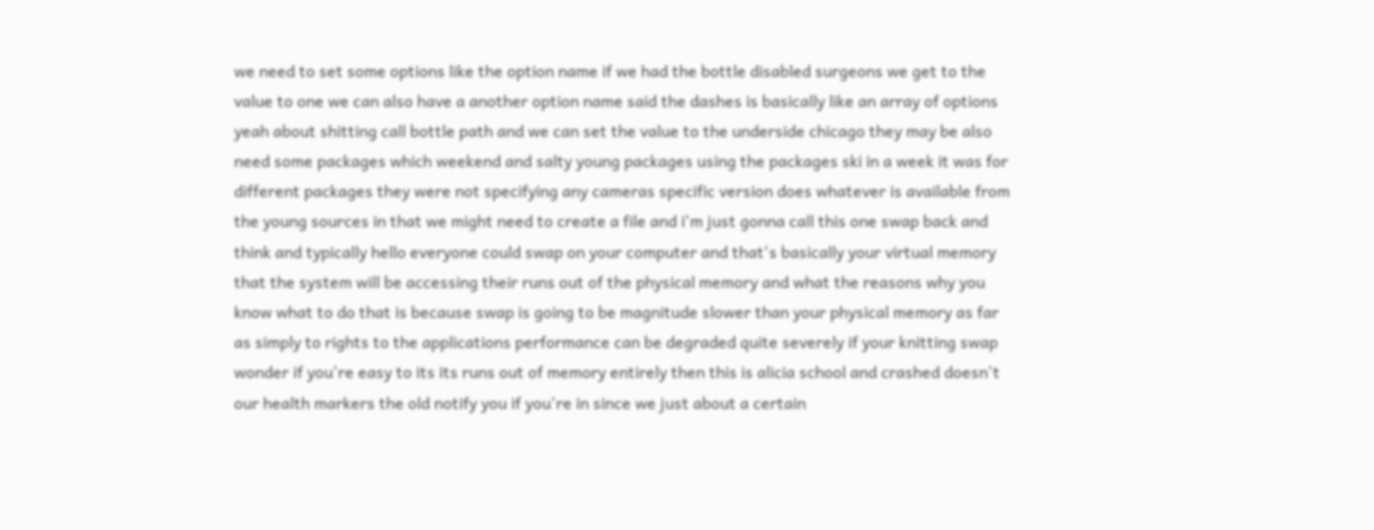we need to set some options like the option name if we had the bottle disabled surgeons we get to the value to one we can also have a another option name said the dashes is basically like an array of options yeah about shitting call bottle path and we can set the value to the underside chicago they may be also need some packages which weekend and salty young packages using the packages ski in a week it was for different packages they were not specifying any cameras specific version does whatever is available from the young sources in that we might need to create a file and i'm just gonna call this one swap back and think and typically hello everyone could swap on your computer and that's basically your virtual memory that the system will be accessing their runs out of the physical memory and what the reasons why you know what to do that is because swap is going to be magnitude slower than your physical memory as far as simply to rights to the applications performance can be degraded quite severely if your knitting swap wonder if you're easy to its its runs out of memory entirely then this is alicia school and crashed doesn't our health markers the old notify you if you're in since we just about a certain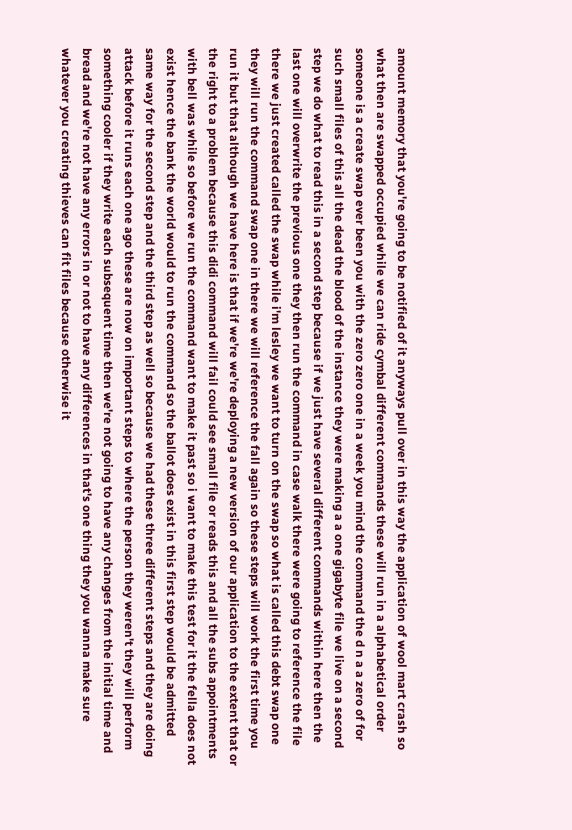amount memory that you're going to be notified of it anyways pull over in this way the application of wool mart crash so what then are swapped occupied while we can ride cymbal different commands these will run in a alphabetical order someone is a create swap ever been you with the zero zero one in a week you mind the command the d n a a zero of for such small files of this all the dead the blood of the instance they were making a a one gigabyte file we live on a second step we do what to read this in a second step because if we just have several different commands within here then the last one will overwrite the previous one they then run the command in case walk there were going to reference the file there we just created called the swap while i'm lesley we want to turn on the swap so what is called this debt swap one they will run the command swap one in there we will reference the fall again so these steps will work the first time you run it but that although we have here is that if we're we're deploying a new version of our application to the extent that or the right to a problem because this didi command will fail could see small file or reads this and all the subs appointments with bell was while so before we run the command want to make it past so i want to make this test for it the fella does not exist hence the bank the world would to run the command so the ballot does exist in this first step would be admitted same way for the second step and the third step as well so because we had these three different steps and they are doing attack before it runs each one ago these are now on important steps to where the person they weren't they will perform something cooler if they write each subsequent time then we're not going to have any changes from the initial time and bread and we're not have any errors in or not to have any differences in that's one thing they you wanna make sure whatever you creating thieves can fit files because otherwise it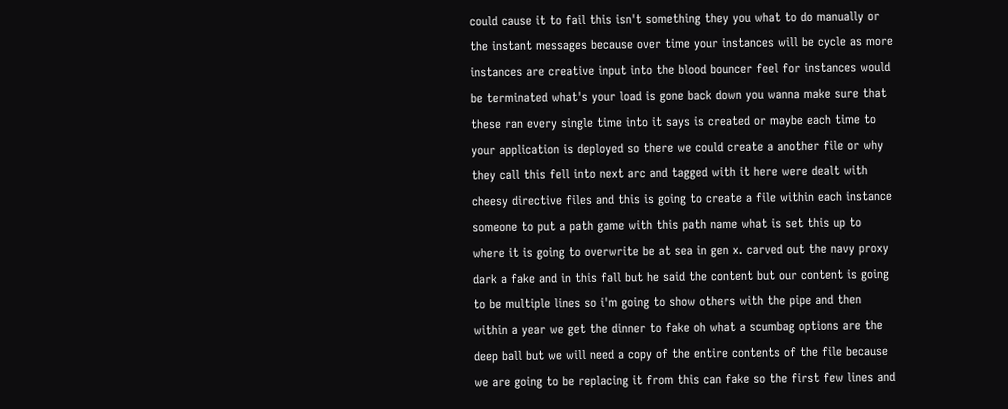could cause it to fail this isn't something they you what to do manually or the instant messages because over time your instances will be cycle as more instances are creative input into the blood bouncer feel for instances would be terminated what's your load is gone back down you wanna make sure that these ran every single time into it says is created or maybe each time to your application is deployed so there we could create a another file or why they call this fell into next arc and tagged with it here were dealt with cheesy directive files and this is going to create a file within each instance someone to put a path game with this path name what is set this up to where it is going to overwrite be at sea in gen x. carved out the navy proxy dark a fake and in this fall but he said the content but our content is going to be multiple lines so i'm going to show others with the pipe and then within a year we get the dinner to fake oh what a scumbag options are the deep ball but we will need a copy of the entire contents of the file because we are going to be replacing it from this can fake so the first few lines and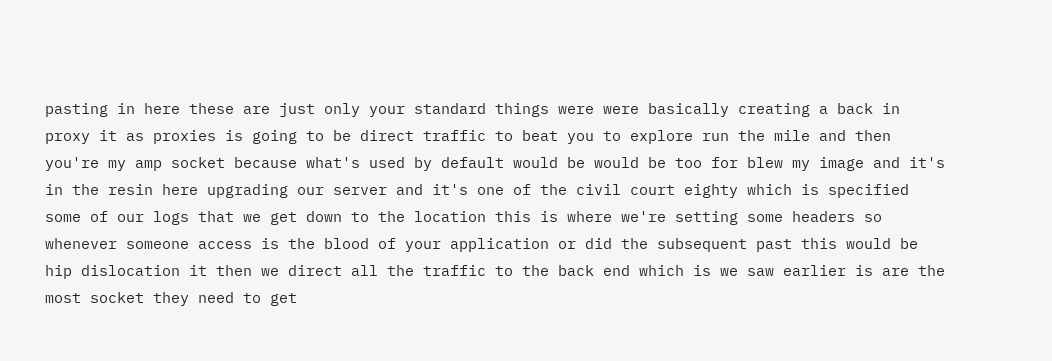pasting in here these are just only your standard things were were basically creating a back in proxy it as proxies is going to be direct traffic to beat you to explore run the mile and then you're my amp socket because what's used by default would be would be too for blew my image and it's in the resin here upgrading our server and it's one of the civil court eighty which is specified some of our logs that we get down to the location this is where we're setting some headers so whenever someone access is the blood of your application or did the subsequent past this would be hip dislocation it then we direct all the traffic to the back end which is we saw earlier is are the most socket they need to get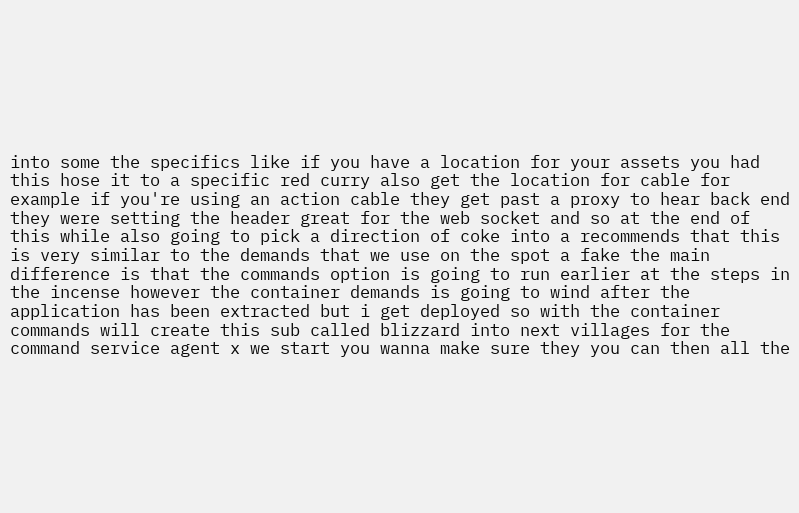into some the specifics like if you have a location for your assets you had this hose it to a specific red curry also get the location for cable for example if you're using an action cable they get past a proxy to hear back end they were setting the header great for the web socket and so at the end of this while also going to pick a direction of coke into a recommends that this is very similar to the demands that we use on the spot a fake the main difference is that the commands option is going to run earlier at the steps in the incense however the container demands is going to wind after the application has been extracted but i get deployed so with the container commands will create this sub called blizzard into next villages for the command service agent x we start you wanna make sure they you can then all the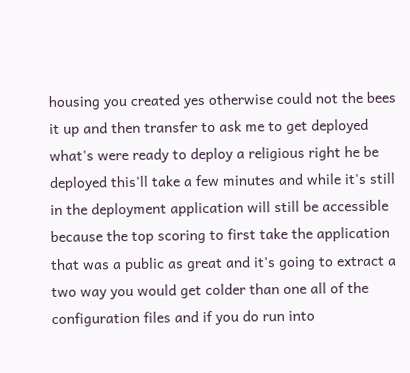housing you created yes otherwise could not the bees it up and then transfer to ask me to get deployed what's were ready to deploy a religious right he be deployed this'll take a few minutes and while it's still in the deployment application will still be accessible because the top scoring to first take the application that was a public as great and it's going to extract a two way you would get colder than one all of the configuration files and if you do run into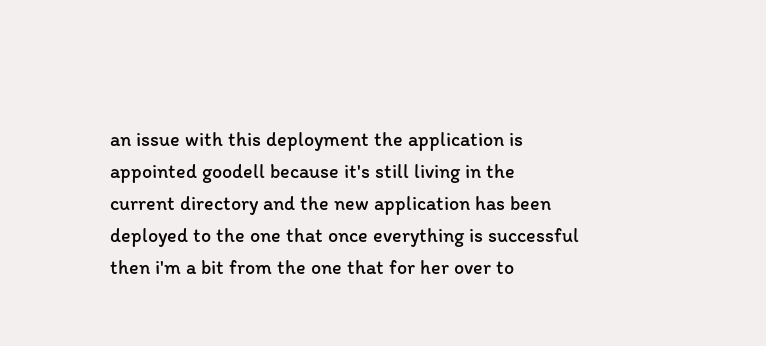an issue with this deployment the application is appointed goodell because it's still living in the current directory and the new application has been deployed to the one that once everything is successful then i'm a bit from the one that for her over to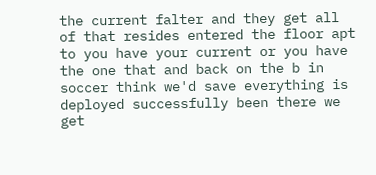the current falter and they get all of that resides entered the floor apt to you have your current or you have the one that and back on the b in soccer think we'd save everything is deployed successfully been there we get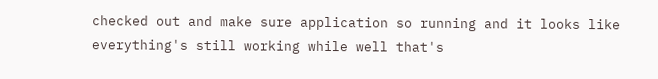checked out and make sure application so running and it looks like everything's still working while well that's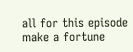all for this episode make a fortune